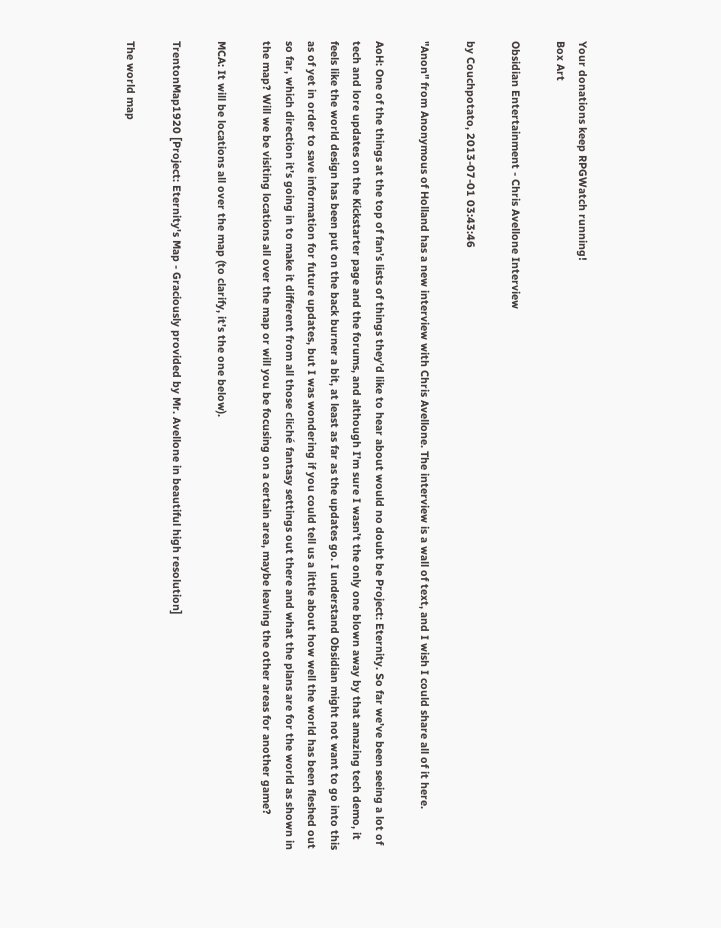Your donations keep RPGWatch running!
Box Art

Obsidian Entertainment - Chris Avellone Interview

by Couchpotato, 2013-07-01 03:43:46

"Anon" from Anonymous of Holland has a new interview with Chris Avellone. The interview is a wall of text, and I wish I could share all of it here.

AoH: One of the things at the top of fan’s lists of things they’d like to hear about would no doubt be Project: Eternity. So far we’ve been seeing a lot of tech and lore updates on the Kickstarter page and the forums, and although I’m sure I wasn’t the only one blown away by that amazing tech demo, it feels like the world design has been put on the back burner a bit, at least as far as the updates go. I understand Obsidian might not want to go into this as of yet in order to save information for future updates, but I was wondering if you could tell us a little about how well the world has been fleshed out so far, which direction it’s going in to make it different from all those cliché fantasy settings out there and what the plans are for the world as shown in the map? Will we be visiting locations all over the map or will you be focusing on a certain area, maybe leaving the other areas for another game?

MCA: It will be locations all over the map (to clarify, it’s the one below).

TrentonMap1920 [Project: Eternity's Map - Graciously provided by Mr. Avellone in beautiful high resolution]

The world map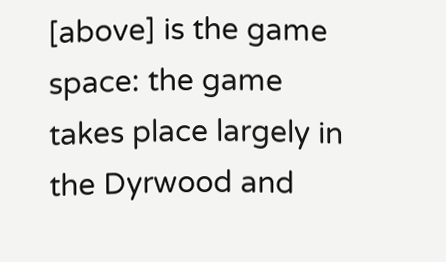[above] is the game space: the game takes place largely in the Dyrwood and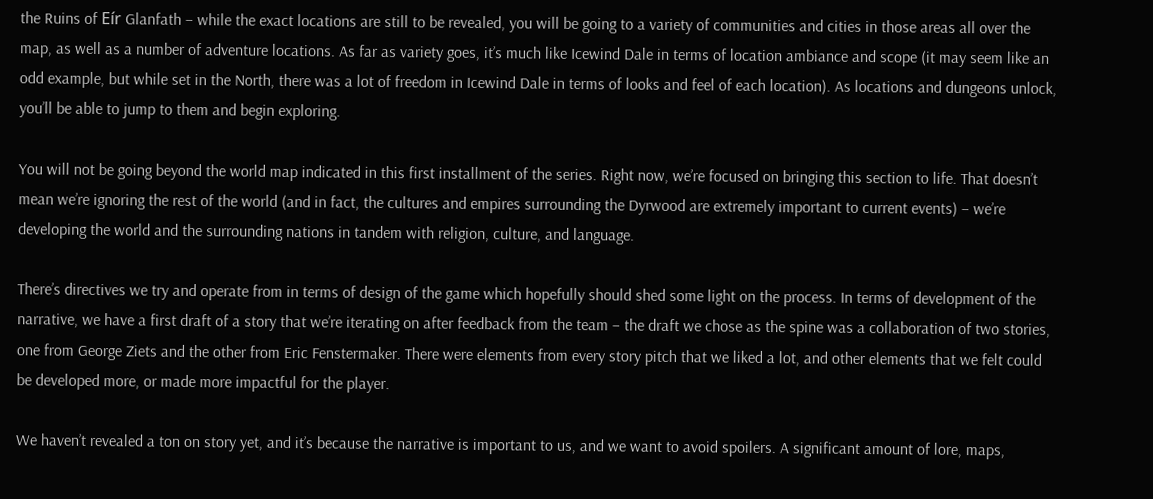the Ruins of Eír Glanfath – while the exact locations are still to be revealed, you will be going to a variety of communities and cities in those areas all over the map, as well as a number of adventure locations. As far as variety goes, it’s much like Icewind Dale in terms of location ambiance and scope (it may seem like an odd example, but while set in the North, there was a lot of freedom in Icewind Dale in terms of looks and feel of each location). As locations and dungeons unlock, you’ll be able to jump to them and begin exploring.

You will not be going beyond the world map indicated in this first installment of the series. Right now, we’re focused on bringing this section to life. That doesn’t mean we’re ignoring the rest of the world (and in fact, the cultures and empires surrounding the Dyrwood are extremely important to current events) – we’re developing the world and the surrounding nations in tandem with religion, culture, and language.

There’s directives we try and operate from in terms of design of the game which hopefully should shed some light on the process. In terms of development of the narrative, we have a first draft of a story that we’re iterating on after feedback from the team – the draft we chose as the spine was a collaboration of two stories, one from George Ziets and the other from Eric Fenstermaker. There were elements from every story pitch that we liked a lot, and other elements that we felt could be developed more, or made more impactful for the player.

We haven’t revealed a ton on story yet, and it’s because the narrative is important to us, and we want to avoid spoilers. A significant amount of lore, maps,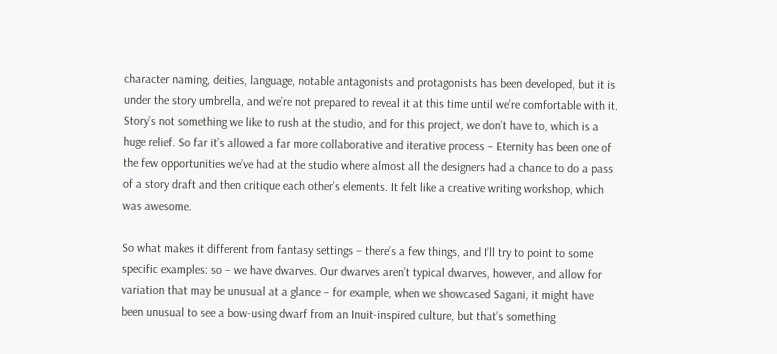character naming, deities, language, notable antagonists and protagonists has been developed, but it is under the story umbrella, and we’re not prepared to reveal it at this time until we’re comfortable with it. Story’s not something we like to rush at the studio, and for this project, we don’t have to, which is a huge relief. So far it’s allowed a far more collaborative and iterative process – Eternity has been one of the few opportunities we’ve had at the studio where almost all the designers had a chance to do a pass of a story draft and then critique each other’s elements. It felt like a creative writing workshop, which was awesome.

So what makes it different from fantasy settings – there’s a few things, and I’ll try to point to some specific examples: so – we have dwarves. Our dwarves aren’t typical dwarves, however, and allow for variation that may be unusual at a glance – for example, when we showcased Sagani, it might have been unusual to see a bow-using dwarf from an Inuit-inspired culture, but that’s something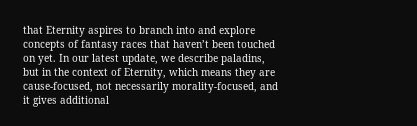that Eternity aspires to branch into and explore concepts of fantasy races that haven’t been touched on yet. In our latest update, we describe paladins, but in the context of Eternity, which means they are cause-focused, not necessarily morality-focused, and it gives additional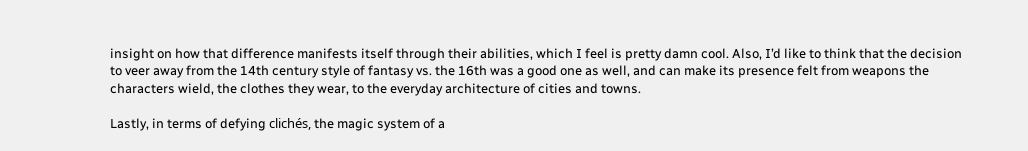insight on how that difference manifests itself through their abilities, which I feel is pretty damn cool. Also, I’d like to think that the decision to veer away from the 14th century style of fantasy vs. the 16th was a good one as well, and can make its presence felt from weapons the characters wield, the clothes they wear, to the everyday architecture of cities and towns.

Lastly, in terms of defying clichés, the magic system of a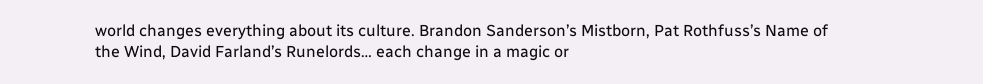world changes everything about its culture. Brandon Sanderson’s Mistborn, Pat Rothfuss’s Name of the Wind, David Farland’s Runelords… each change in a magic or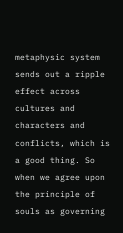metaphysic system sends out a ripple effect across cultures and characters and conflicts, which is a good thing. So when we agree upon the principle of souls as governing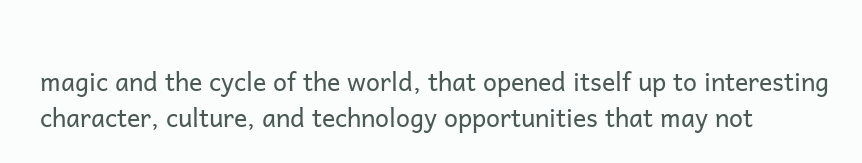magic and the cycle of the world, that opened itself up to interesting character, culture, and technology opportunities that may not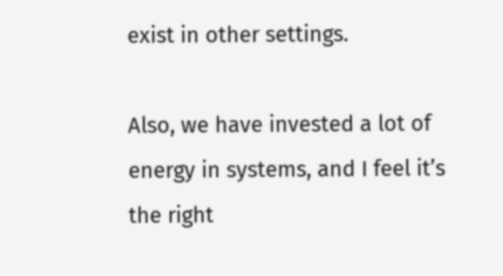exist in other settings.

Also, we have invested a lot of energy in systems, and I feel it’s the right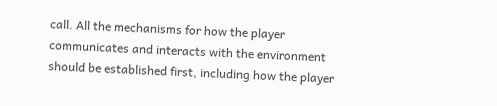call. All the mechanisms for how the player communicates and interacts with the environment should be established first, including how the player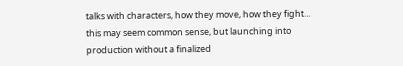talks with characters, how they move, how they fight… this may seem common sense, but launching into production without a finalized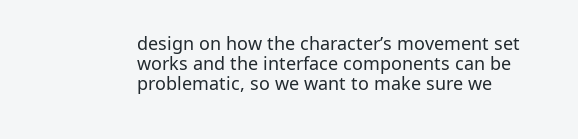design on how the character’s movement set works and the interface components can be problematic, so we want to make sure we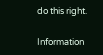do this right.

Information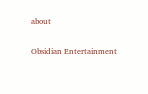about

Obsidian Entertainment